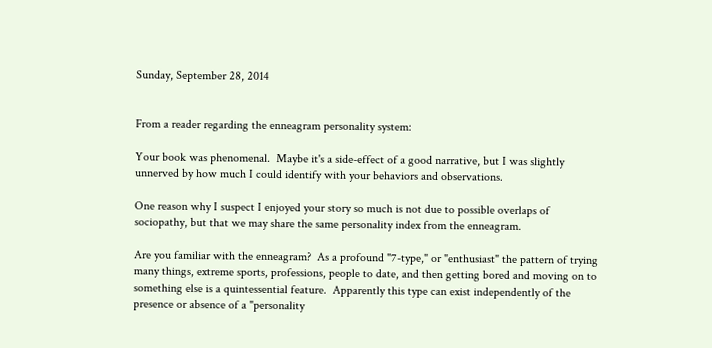Sunday, September 28, 2014


From a reader regarding the enneagram personality system:

Your book was phenomenal.  Maybe it's a side-effect of a good narrative, but I was slightly unnerved by how much I could identify with your behaviors and observations.

One reason why I suspect I enjoyed your story so much is not due to possible overlaps of sociopathy, but that we may share the same personality index from the enneagram.

Are you familiar with the enneagram?  As a profound "7-type," or "enthusiast" the pattern of trying many things, extreme sports, professions, people to date, and then getting bored and moving on to something else is a quintessential feature.  Apparently this type can exist independently of the presence or absence of a "personality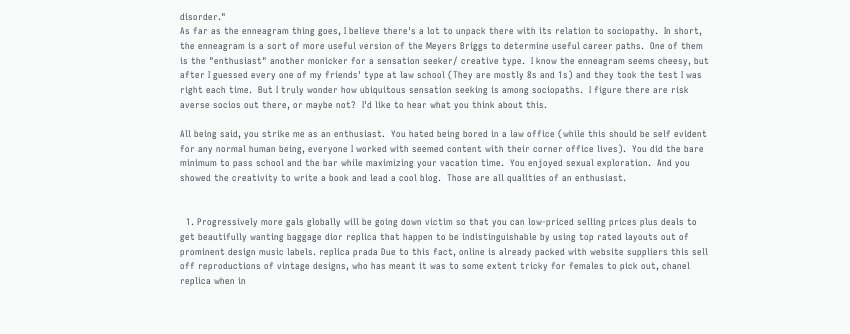disorder."
As far as the enneagram thing goes, I believe there's a lot to unpack there with its relation to sociopathy.  In short, the enneagram is a sort of more useful version of the Meyers Briggs to determine useful career paths.  One of them is the "enthusiast" another monicker for a sensation seeker/ creative type.  I know the enneagram seems cheesy, but after I guessed every one of my friends' type at law school (They are mostly 8s and 1s) and they took the test I was right each time.  But I truly wonder how ubiquitous sensation seeking is among sociopaths.  I figure there are risk averse socios out there, or maybe not?  I'd like to hear what you think about this.

All being said, you strike me as an enthusiast.  You hated being bored in a law office (while this should be self evident for any normal human being, everyone I worked with seemed content with their corner office lives).  You did the bare minimum to pass school and the bar while maximizing your vacation time.  You enjoyed sexual exploration.  And you showed the creativity to write a book and lead a cool blog.  Those are all qualities of an enthusiast.


  1. Progressively more gals globally will be going down victim so that you can low-priced selling prices plus deals to get beautifully wanting baggage dior replica that happen to be indistinguishable by using top rated layouts out of prominent design music labels. replica prada Due to this fact, online is already packed with website suppliers this sell off reproductions of vintage designs, who has meant it was to some extent tricky for females to pick out, chanel replica when in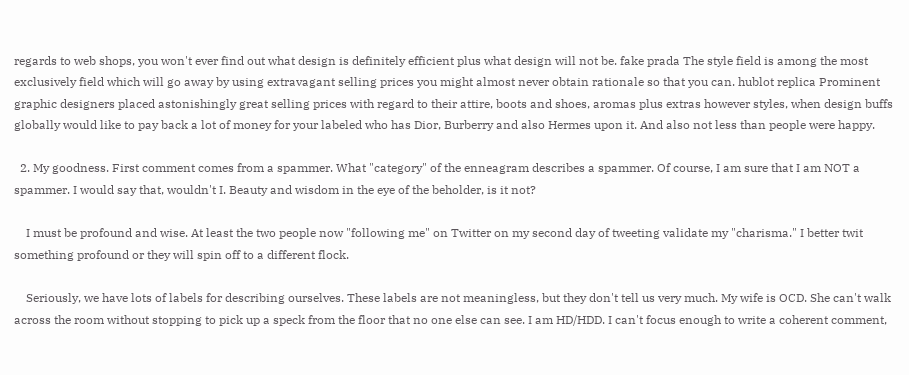regards to web shops, you won't ever find out what design is definitely efficient plus what design will not be. fake prada The style field is among the most exclusively field which will go away by using extravagant selling prices you might almost never obtain rationale so that you can. hublot replica Prominent graphic designers placed astonishingly great selling prices with regard to their attire, boots and shoes, aromas plus extras however styles, when design buffs globally would like to pay back a lot of money for your labeled who has Dior, Burberry and also Hermes upon it. And also not less than people were happy.

  2. My goodness. First comment comes from a spammer. What "category" of the enneagram describes a spammer. Of course, I am sure that I am NOT a spammer. I would say that, wouldn't I. Beauty and wisdom in the eye of the beholder, is it not?

    I must be profound and wise. At least the two people now "following me" on Twitter on my second day of tweeting validate my "charisma." I better twit something profound or they will spin off to a different flock.

    Seriously, we have lots of labels for describing ourselves. These labels are not meaningless, but they don't tell us very much. My wife is OCD. She can't walk across the room without stopping to pick up a speck from the floor that no one else can see. I am HD/HDD. I can't focus enough to write a coherent comment,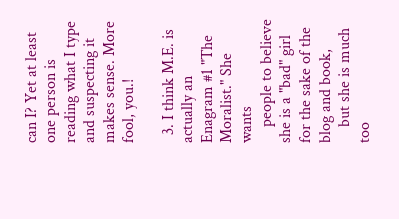can I? Yet at least one person is reading what I type and suspecting it makes sense. More fool, you.!

  3. I think M.E. is actually an Enagram #1 "The Moralist." She wants
    people to believe she is a "bad" girl for the sake of the blog and book,
    but she is much too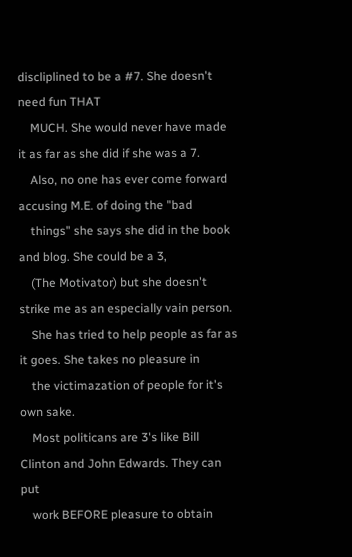discliplined to be a #7. She doesn't need fun THAT
    MUCH. She would never have made it as far as she did if she was a 7.
    Also, no one has ever come forward accusing M.E. of doing the "bad
    things" she says she did in the book and blog. She could be a 3,
    (The Motivator) but she doesn't strike me as an especially vain person.
    She has tried to help people as far as it goes. She takes no pleasure in
    the victimazation of people for it's own sake.
    Most politicans are 3's like Bill Clinton and John Edwards. They can put
    work BEFORE pleasure to obtain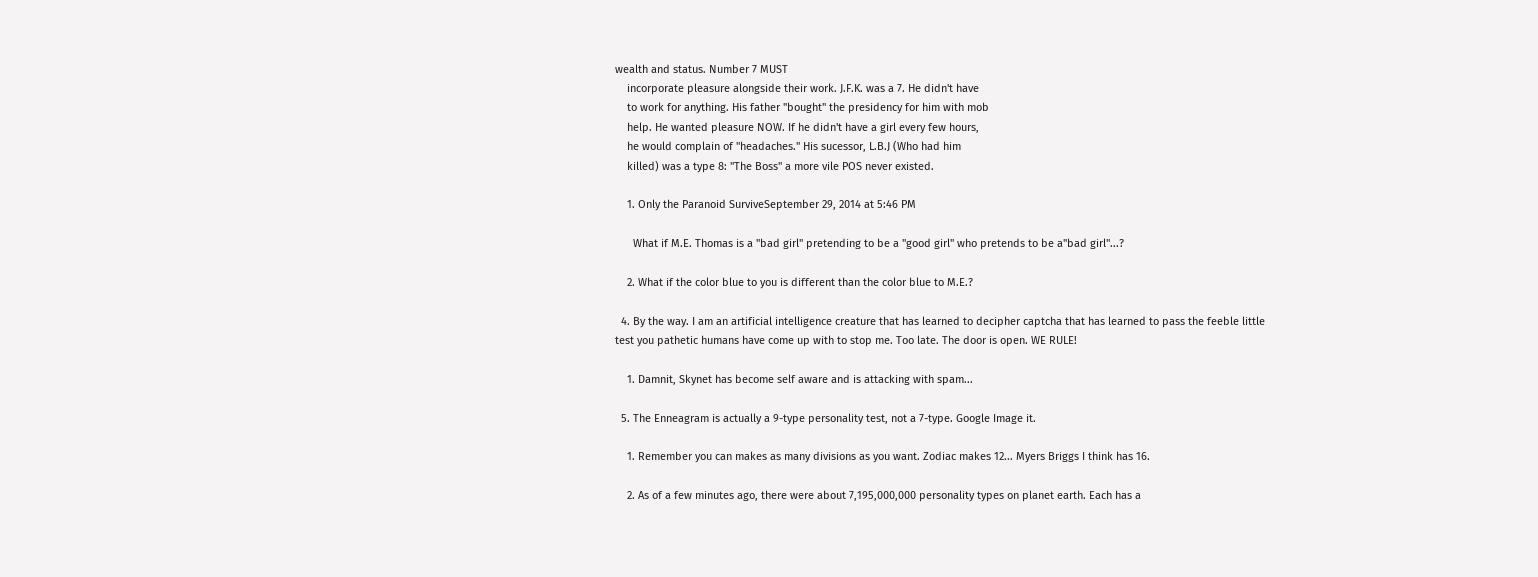wealth and status. Number 7 MUST
    incorporate pleasure alongside their work. J.F.K. was a 7. He didn't have
    to work for anything. His father "bought" the presidency for him with mob
    help. He wanted pleasure NOW. If he didn't have a girl every few hours,
    he would complain of "headaches." His sucessor, L.B.J (Who had him
    killed) was a type 8: "The Boss" a more vile POS never existed.

    1. Only the Paranoid SurviveSeptember 29, 2014 at 5:46 PM

      What if M.E. Thomas is a "bad girl" pretending to be a "good girl" who pretends to be a"bad girl"...?

    2. What if the color blue to you is different than the color blue to M.E.?

  4. By the way. I am an artificial intelligence creature that has learned to decipher captcha that has learned to pass the feeble little test you pathetic humans have come up with to stop me. Too late. The door is open. WE RULE!

    1. Damnit, Skynet has become self aware and is attacking with spam...

  5. The Enneagram is actually a 9-type personality test, not a 7-type. Google Image it.

    1. Remember you can makes as many divisions as you want. Zodiac makes 12... Myers Briggs I think has 16.

    2. As of a few minutes ago, there were about 7,195,000,000 personality types on planet earth. Each has a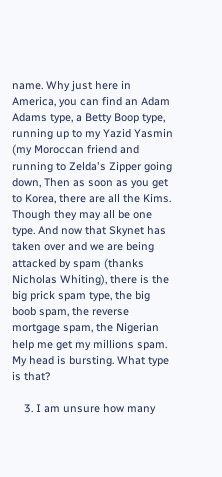name. Why just here in America, you can find an Adam Adams type, a Betty Boop type, running up to my Yazid Yasmin (my Moroccan friend and running to Zelda's Zipper going down, Then as soon as you get to Korea, there are all the Kims. Though they may all be one type. And now that Skynet has taken over and we are being attacked by spam (thanks Nicholas Whiting), there is the big prick spam type, the big boob spam, the reverse mortgage spam, the Nigerian help me get my millions spam. My head is bursting. What type is that?

    3. I am unsure how many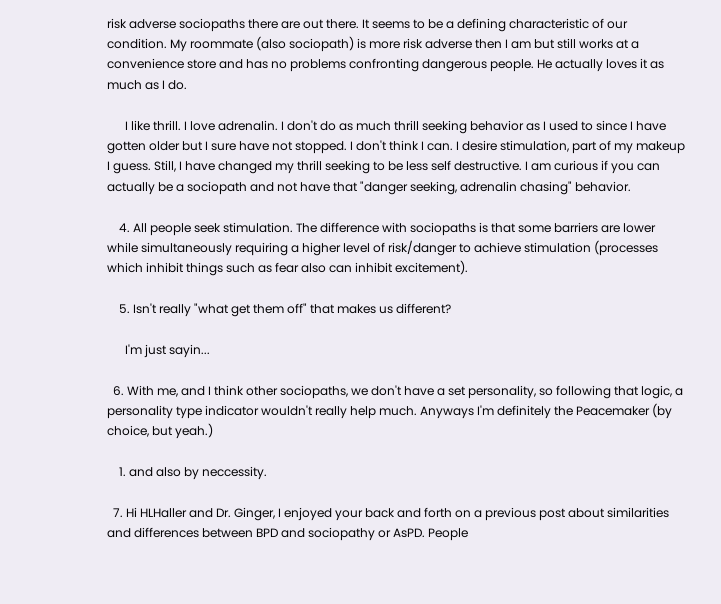risk adverse sociopaths there are out there. It seems to be a defining characteristic of our condition. My roommate (also sociopath) is more risk adverse then I am but still works at a convenience store and has no problems confronting dangerous people. He actually loves it as much as I do.

      I like thrill. I love adrenalin. I don't do as much thrill seeking behavior as I used to since I have gotten older but I sure have not stopped. I don't think I can. I desire stimulation, part of my makeup I guess. Still, I have changed my thrill seeking to be less self destructive. I am curious if you can actually be a sociopath and not have that "danger seeking, adrenalin chasing" behavior.

    4. All people seek stimulation. The difference with sociopaths is that some barriers are lower while simultaneously requiring a higher level of risk/danger to achieve stimulation (processes which inhibit things such as fear also can inhibit excitement).

    5. Isn't really "what get them off" that makes us different?

      I'm just sayin...

  6. With me, and I think other sociopaths, we don't have a set personality, so following that logic, a personality type indicator wouldn't really help much. Anyways I'm definitely the Peacemaker (by choice, but yeah.)

    1. and also by neccessity.

  7. Hi HLHaller and Dr. Ginger, I enjoyed your back and forth on a previous post about similarities and differences between BPD and sociopathy or AsPD. People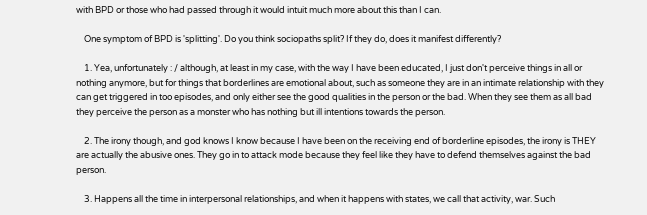with BPD or those who had passed through it would intuit much more about this than I can.

    One symptom of BPD is 'splitting'. Do you think sociopaths split? If they do, does it manifest differently?

    1. Yea, unfortunately : / although, at least in my case, with the way I have been educated, I just don't perceive things in all or nothing anymore, but for things that borderlines are emotional about, such as someone they are in an intimate relationship with they can get triggered in too episodes, and only either see the good qualities in the person or the bad. When they see them as all bad they perceive the person as a monster who has nothing but ill intentions towards the person.

    2. The irony though, and god knows I know because I have been on the receiving end of borderline episodes, the irony is THEY are actually the abusive ones. They go in to attack mode because they feel like they have to defend themselves against the bad person.

    3. Happens all the time in interpersonal relationships, and when it happens with states, we call that activity, war. Such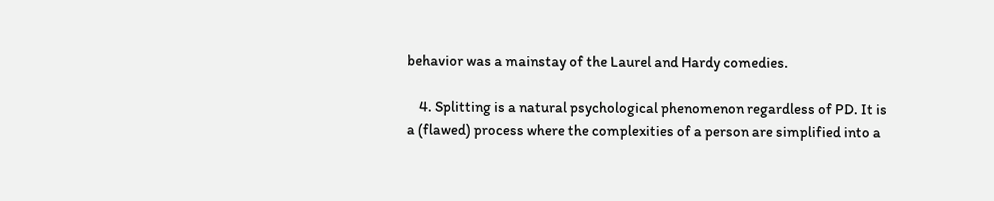behavior was a mainstay of the Laurel and Hardy comedies.

    4. Splitting is a natural psychological phenomenon regardless of PD. It is a (flawed) process where the complexities of a person are simplified into a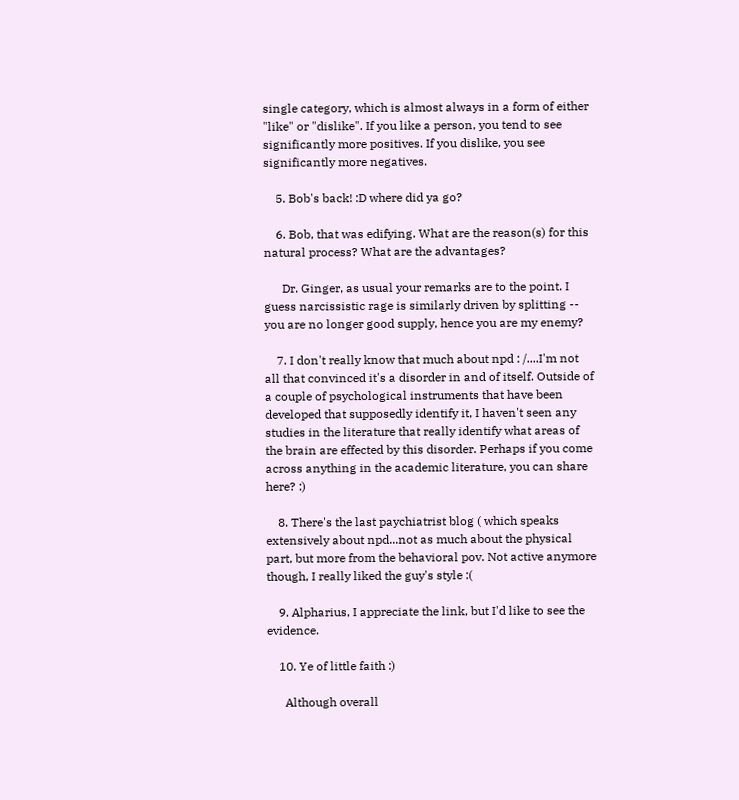single category, which is almost always in a form of either "like" or "dislike". If you like a person, you tend to see significantly more positives. If you dislike, you see significantly more negatives.

    5. Bob's back! :D where did ya go?

    6. Bob, that was edifying. What are the reason(s) for this natural process? What are the advantages?

      Dr. Ginger, as usual your remarks are to the point. I guess narcissistic rage is similarly driven by splitting -- you are no longer good supply, hence you are my enemy?

    7. I don't really know that much about npd : /....I'm not all that convinced it's a disorder in and of itself. Outside of a couple of psychological instruments that have been developed that supposedly identify it, I haven't seen any studies in the literature that really identify what areas of the brain are effected by this disorder. Perhaps if you come across anything in the academic literature, you can share here? :)

    8. There's the last paychiatrist blog ( which speaks extensively about npd...not as much about the physical part, but more from the behavioral pov. Not active anymore though, I really liked the guy's style :(

    9. Alpharius, I appreciate the link, but I'd like to see the evidence.

    10. Ye of little faith :)

      Although overall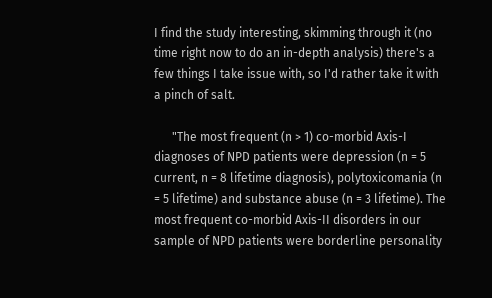I find the study interesting, skimming through it (no time right now to do an in-depth analysis) there's a few things I take issue with, so I'd rather take it with a pinch of salt.

      "The most frequent (n > 1) co-morbid Axis-I diagnoses of NPD patients were depression (n = 5 current, n = 8 lifetime diagnosis), polytoxicomania (n = 5 lifetime) and substance abuse (n = 3 lifetime). The most frequent co-morbid Axis-II disorders in our sample of NPD patients were borderline personality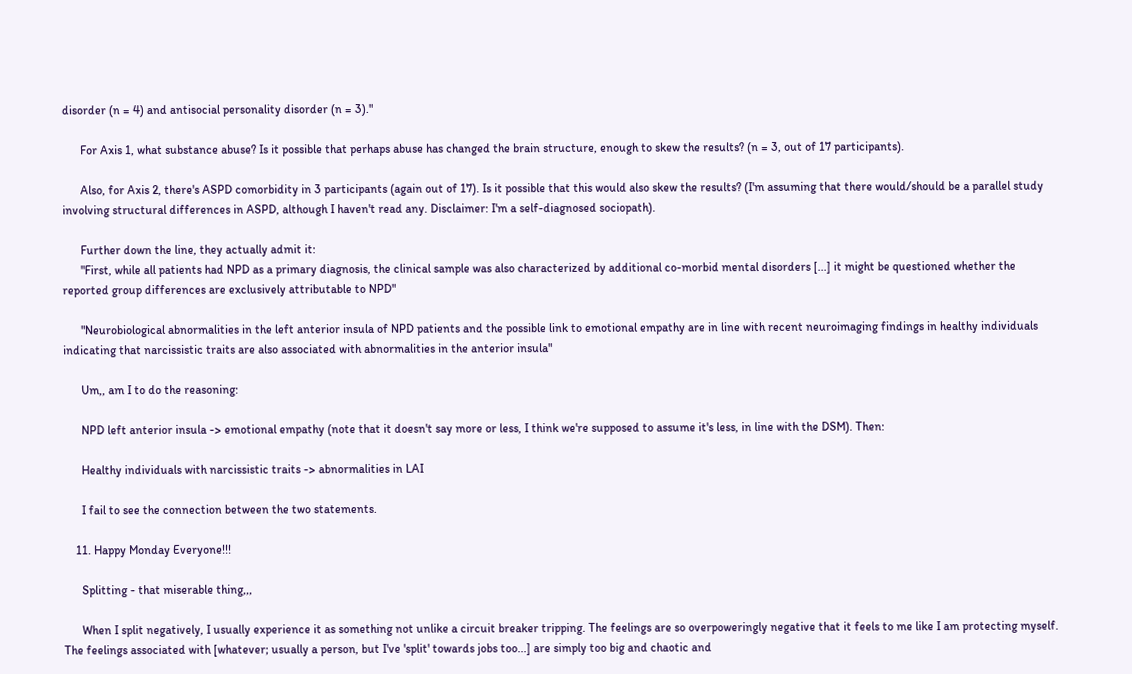disorder (n = 4) and antisocial personality disorder (n = 3)."

      For Axis 1, what substance abuse? Is it possible that perhaps abuse has changed the brain structure, enough to skew the results? (n = 3, out of 17 participants).

      Also, for Axis 2, there's ASPD comorbidity in 3 participants (again out of 17). Is it possible that this would also skew the results? (I'm assuming that there would/should be a parallel study involving structural differences in ASPD, although I haven't read any. Disclaimer: I'm a self-diagnosed sociopath).

      Further down the line, they actually admit it:
      "First, while all patients had NPD as a primary diagnosis, the clinical sample was also characterized by additional co-morbid mental disorders [...] it might be questioned whether the reported group differences are exclusively attributable to NPD"

      "Neurobiological abnormalities in the left anterior insula of NPD patients and the possible link to emotional empathy are in line with recent neuroimaging findings in healthy individuals indicating that narcissistic traits are also associated with abnormalities in the anterior insula"

      Um,, am I to do the reasoning:

      NPD left anterior insula -> emotional empathy (note that it doesn't say more or less, I think we're supposed to assume it's less, in line with the DSM). Then:

      Healthy individuals with narcissistic traits -> abnormalities in LAI

      I fail to see the connection between the two statements.

    11. Happy Monday Everyone!!!

      Splitting - that miserable thing,,,

      When I split negatively, I usually experience it as something not unlike a circuit breaker tripping. The feelings are so overpoweringly negative that it feels to me like I am protecting myself. The feelings associated with [whatever; usually a person, but I've 'split' towards jobs too...] are simply too big and chaotic and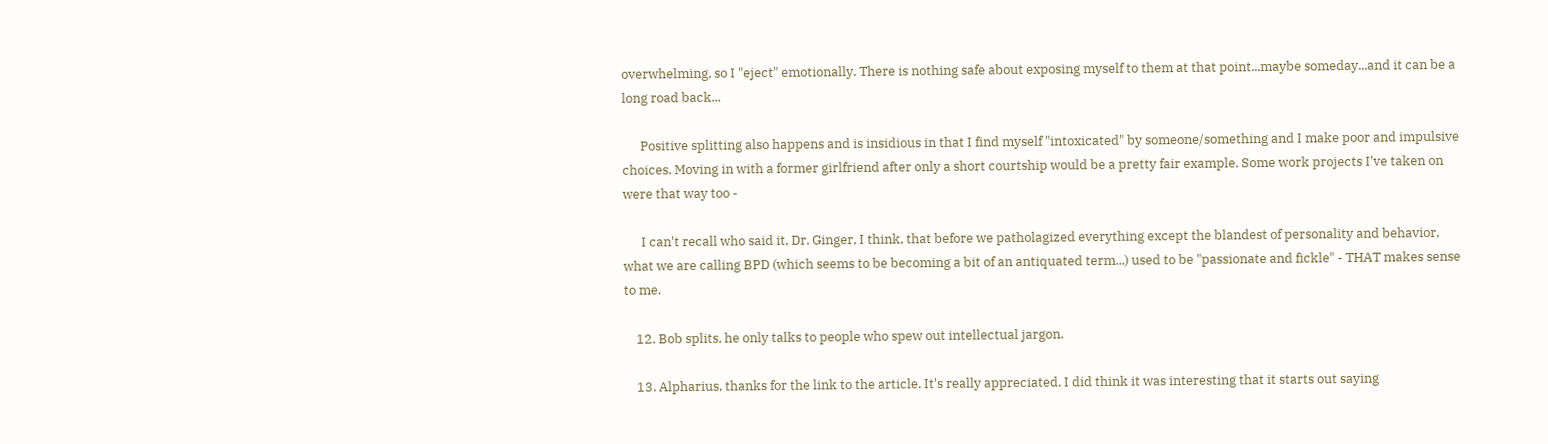overwhelming, so I "eject" emotionally. There is nothing safe about exposing myself to them at that point...maybe someday...and it can be a long road back...

      Positive splitting also happens and is insidious in that I find myself "intoxicated" by someone/something and I make poor and impulsive choices. Moving in with a former girlfriend after only a short courtship would be a pretty fair example. Some work projects I've taken on were that way too -

      I can't recall who said it, Dr. Ginger, I think, that before we patholagized everything except the blandest of personality and behavior, what we are calling BPD (which seems to be becoming a bit of an antiquated term...) used to be "passionate and fickle" - THAT makes sense to me.

    12. Bob splits, he only talks to people who spew out intellectual jargon.

    13. Alpharius, thanks for the link to the article. It's really appreciated. I did think it was interesting that it starts out saying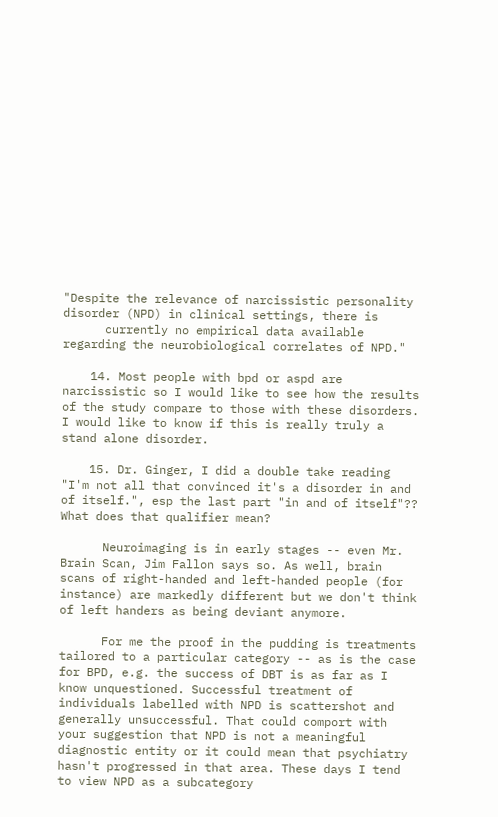"Despite the relevance of narcissistic personality disorder (NPD) in clinical settings, there is
      currently no empirical data available regarding the neurobiological correlates of NPD."

    14. Most people with bpd or aspd are narcissistic so I would like to see how the results of the study compare to those with these disorders. I would like to know if this is really truly a stand alone disorder.

    15. Dr. Ginger, I did a double take reading "I'm not all that convinced it's a disorder in and of itself.", esp the last part "in and of itself"?? What does that qualifier mean?

      Neuroimaging is in early stages -- even Mr. Brain Scan, Jim Fallon says so. As well, brain scans of right-handed and left-handed people (for instance) are markedly different but we don't think of left handers as being deviant anymore.

      For me the proof in the pudding is treatments tailored to a particular category -- as is the case for BPD, e.g. the success of DBT is as far as I know unquestioned. Successful treatment of individuals labelled with NPD is scattershot and generally unsuccessful. That could comport with your suggestion that NPD is not a meaningful diagnostic entity or it could mean that psychiatry hasn't progressed in that area. These days I tend to view NPD as a subcategory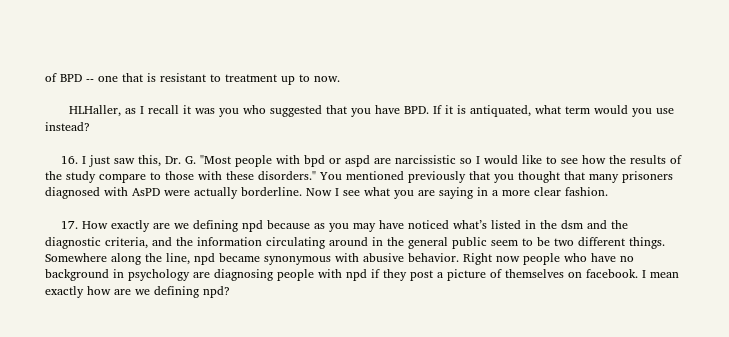of BPD -- one that is resistant to treatment up to now.

      HLHaller, as I recall it was you who suggested that you have BPD. If it is antiquated, what term would you use instead?

    16. I just saw this, Dr. G. "Most people with bpd or aspd are narcissistic so I would like to see how the results of the study compare to those with these disorders." You mentioned previously that you thought that many prisoners diagnosed with AsPD were actually borderline. Now I see what you are saying in a more clear fashion.

    17. How exactly are we defining npd because as you may have noticed what’s listed in the dsm and the diagnostic criteria, and the information circulating around in the general public seem to be two different things. Somewhere along the line, npd became synonymous with abusive behavior. Right now people who have no background in psychology are diagnosing people with npd if they post a picture of themselves on facebook. I mean exactly how are we defining npd?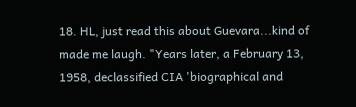18. HL, just read this about Guevara...kind of made me laugh. "Years later, a February 13, 1958, declassified CIA 'biographical and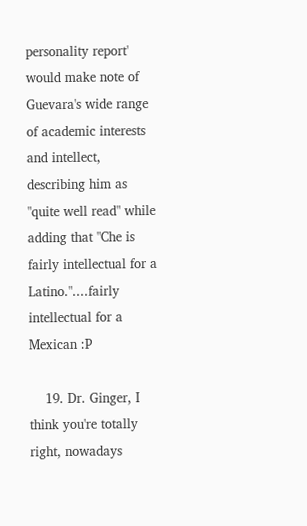personality report' would make note of Guevara's wide range of academic interests and intellect, describing him as "quite well read" while adding that "Che is fairly intellectual for a Latino."....fairly intellectual for a Mexican :P

    19. Dr. Ginger, I think you're totally right, nowadays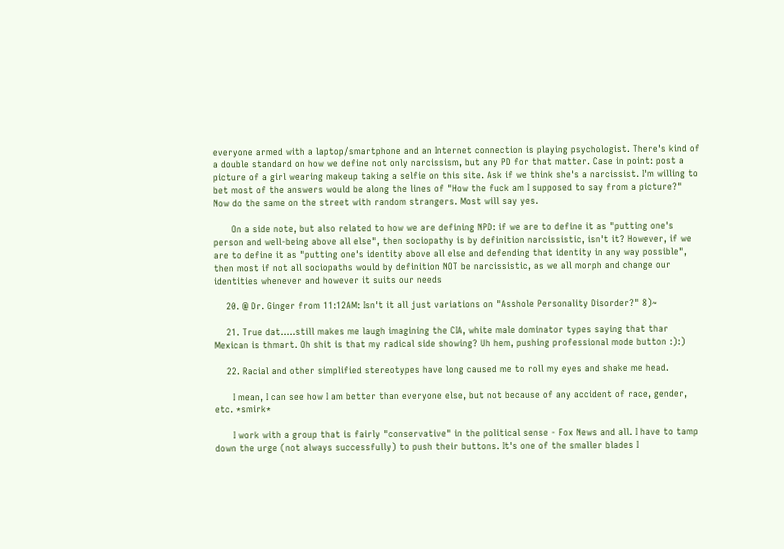everyone armed with a laptop/smartphone and an Internet connection is playing psychologist. There's kind of a double standard on how we define not only narcissism, but any PD for that matter. Case in point: post a picture of a girl wearing makeup taking a selfie on this site. Ask if we think she's a narcissist. I'm willing to bet most of the answers would be along the lines of "How the fuck am I supposed to say from a picture?" Now do the same on the street with random strangers. Most will say yes.

      On a side note, but also related to how we are defining NPD: if we are to define it as "putting one's person and well-being above all else", then sociopathy is by definition narcissistic, isn't it? However, if we are to define it as "putting one's identity above all else and defending that identity in any way possible", then most if not all sociopaths would by definition NOT be narcissistic, as we all morph and change our identities whenever and however it suits our needs

    20. @ Dr. Ginger from 11:12AM: Isn't it all just variations on "Asshole Personality Disorder?" 8)~

    21. True dat.....still makes me laugh imagining the CIA, white male dominator types saying that thar Mexican is thmart. Oh shit is that my radical side showing? Uh hem, pushing professional mode button :):)

    22. Racial and other simplified stereotypes have long caused me to roll my eyes and shake me head.

      I mean, I can see how I am better than everyone else, but not because of any accident of race, gender, etc. *smirk*

      I work with a group that is fairly "conservative" in the political sense - Fox News and all. I have to tamp down the urge (not always successfully) to push their buttons. It's one of the smaller blades I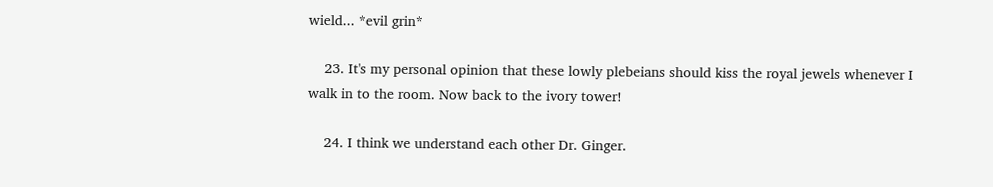wield... *evil grin*

    23. It's my personal opinion that these lowly plebeians should kiss the royal jewels whenever I walk in to the room. Now back to the ivory tower!

    24. I think we understand each other Dr. Ginger.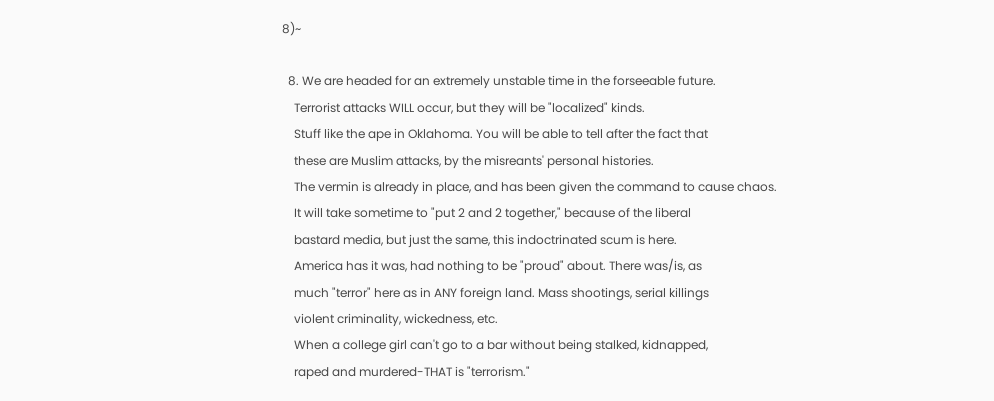8)~

  8. We are headed for an extremely unstable time in the forseeable future.
    Terrorist attacks WILL occur, but they will be "localized" kinds.
    Stuff like the ape in Oklahoma. You will be able to tell after the fact that
    these are Muslim attacks, by the misreants' personal histories.
    The vermin is already in place, and has been given the command to cause chaos.
    It will take sometime to "put 2 and 2 together," because of the liberal
    bastard media, but just the same, this indoctrinated scum is here.
    America has it was, had nothing to be "proud" about. There was/is, as
    much "terror" here as in ANY foreign land. Mass shootings, serial killings
    violent criminality, wickedness, etc.
    When a college girl can't go to a bar without being stalked, kidnapped,
    raped and murdered-THAT is "terrorism."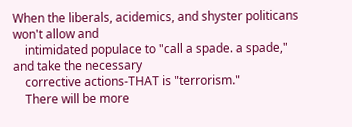When the liberals, acidemics, and shyster politicans won't allow and
    intimidated populace to "call a spade. a spade," and take the necessary
    corrective actions-THAT is "terrorism."
    There will be more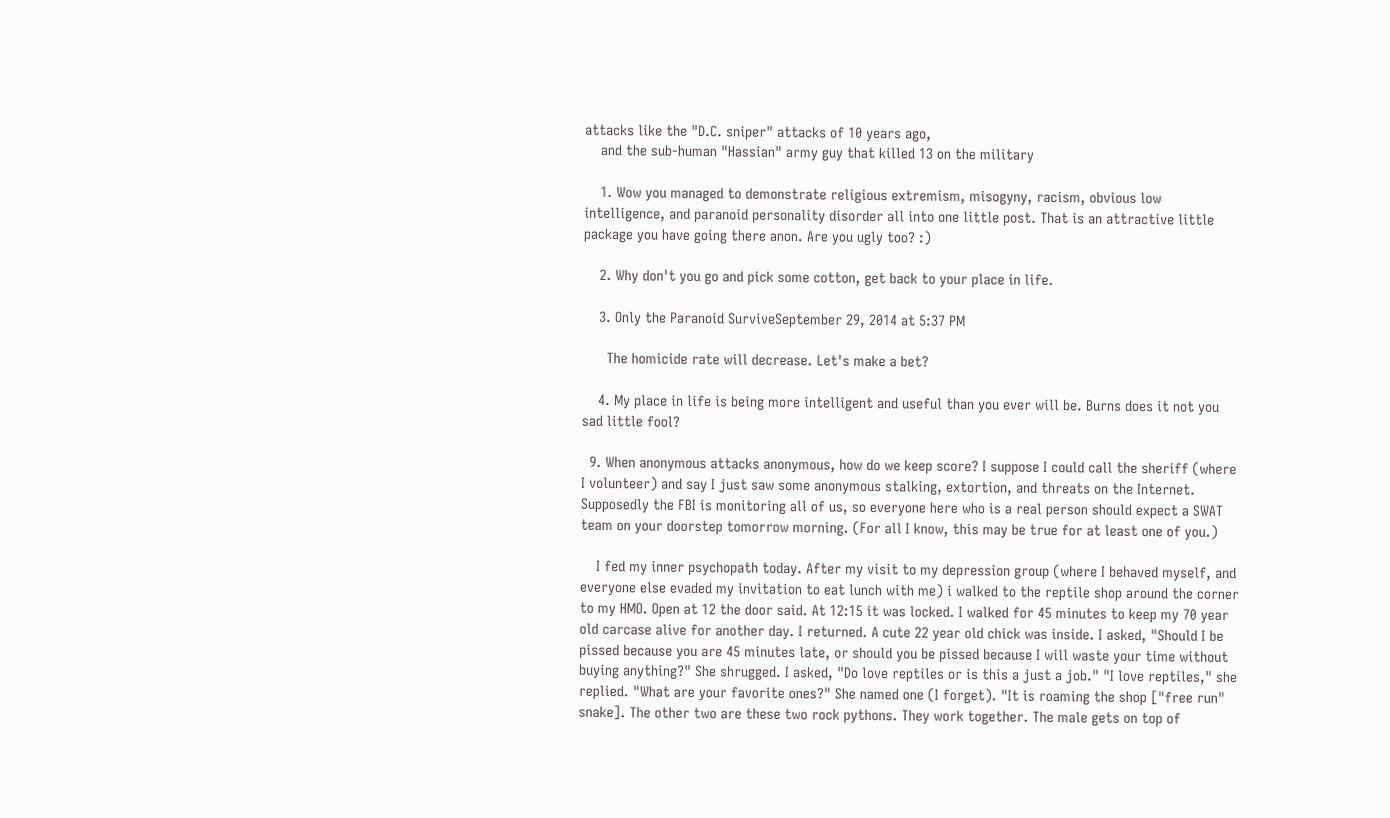attacks like the "D.C. sniper" attacks of 10 years ago,
    and the sub-human "Hassian" army guy that killed 13 on the military

    1. Wow you managed to demonstrate religious extremism, misogyny, racism, obvious low intelligence, and paranoid personality disorder all into one little post. That is an attractive little package you have going there anon. Are you ugly too? :)

    2. Why don't you go and pick some cotton, get back to your place in life.

    3. Only the Paranoid SurviveSeptember 29, 2014 at 5:37 PM

      The homicide rate will decrease. Let's make a bet?

    4. My place in life is being more intelligent and useful than you ever will be. Burns does it not you sad little fool?

  9. When anonymous attacks anonymous, how do we keep score? I suppose I could call the sheriff (where I volunteer) and say I just saw some anonymous stalking, extortion, and threats on the Internet. Supposedly the FBI is monitoring all of us, so everyone here who is a real person should expect a SWAT team on your doorstep tomorrow morning. (For all I know, this may be true for at least one of you.)

    I fed my inner psychopath today. After my visit to my depression group (where I behaved myself, and everyone else evaded my invitation to eat lunch with me) i walked to the reptile shop around the corner to my HMO. Open at 12 the door said. At 12:15 it was locked. I walked for 45 minutes to keep my 70 year old carcase alive for another day. I returned. A cute 22 year old chick was inside. I asked, "Should I be pissed because you are 45 minutes late, or should you be pissed because I will waste your time without buying anything?" She shrugged. I asked, "Do love reptiles or is this a just a job." "I love reptiles," she replied. "What are your favorite ones?" She named one (I forget). "It is roaming the shop ["free run" snake]. The other two are these two rock pythons. They work together. The male gets on top of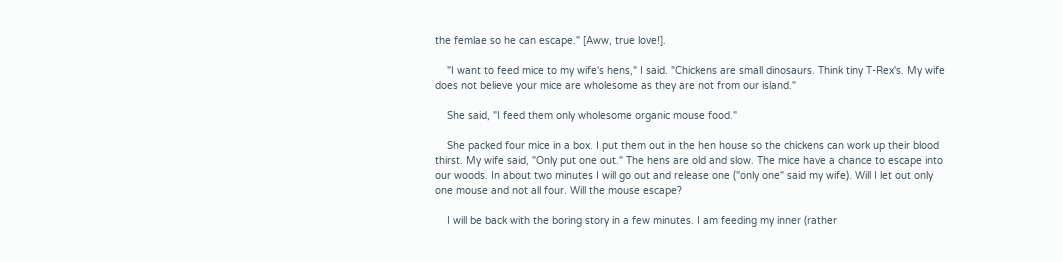the femlae so he can escape." [Aww, true love!].

    "I want to feed mice to my wife's hens," I said. "Chickens are small dinosaurs. Think tiny T-Rex's. My wife does not believe your mice are wholesome as they are not from our island."

    She said, "I feed them only wholesome organic mouse food."

    She packed four mice in a box. I put them out in the hen house so the chickens can work up their blood thirst. My wife said, "Only put one out." The hens are old and slow. The mice have a chance to escape into our woods. In about two minutes I will go out and release one ("only one" said my wife). Will I let out only one mouse and not all four. Will the mouse escape?

    I will be back with the boring story in a few minutes. I am feeding my inner (rather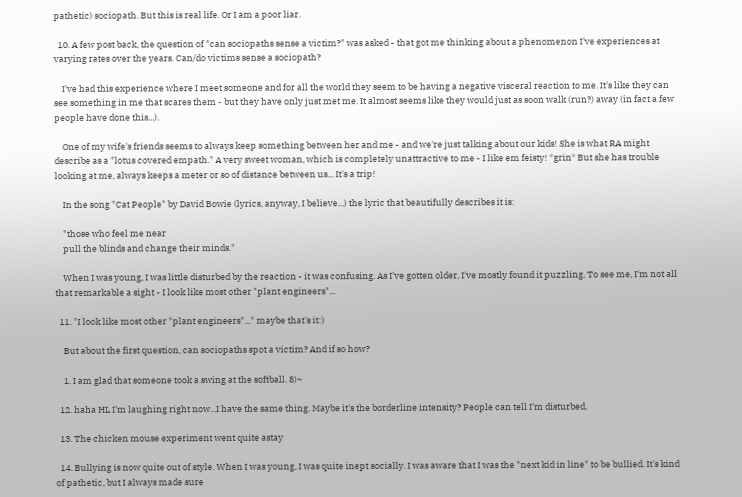pathetic) sociopath. But this is real life. Or I am a poor liar.

  10. A few post back, the question of "can sociopaths sense a victim?" was asked - that got me thinking about a phenomenon I've experiences at varying rates over the years. Can/do victims sense a sociopath?

    I've had this experience where I meet someone and for all the world they seem to be having a negative visceral reaction to me. It's like they can see something in me that scares them - but they have only just met me. It almost seems like they would just as soon walk (run?) away (in fact a few people have done this...).

    One of my wife's friends seems to always keep something between her and me - and we're just talking about our kids! She is what RA might describe as a "lotus covered empath." A very sweet woman, which is completely unattractive to me - I like em feisty! *grin* But she has trouble looking at me, always keeps a meter or so of distance between us... It's a trip!

    In the song "Cat People" by David Bowie (lyrics, anyway, I believe...) the lyric that beautifully describes it is:

    "those who feel me near
    pull the blinds and change their minds."

    When I was young, I was little disturbed by the reaction - it was confusing. As I've gotten older, I've mostly found it puzzling. To see me, I'm not all that remarkable a sight - I look like most other "plant engineers"...

  11. "I look like most other "plant engineers"..." maybe that's it:)

    But about the first question, can sociopaths spot a victim? And if so how?

    1. I am glad that someone took a swing at the softball. 8)~

  12. haha HL I'm laughing right now...I have the same thing. Maybe it's the borderline intensity? People can tell I'm disturbed.

  13. The chicken mouse experiment went quite astay

  14. Bullying is now quite out of style. When I was young, I was quite inept socially. I was aware that I was the "next kid in line" to be bullied. It's kind of pathetic, but I always made sure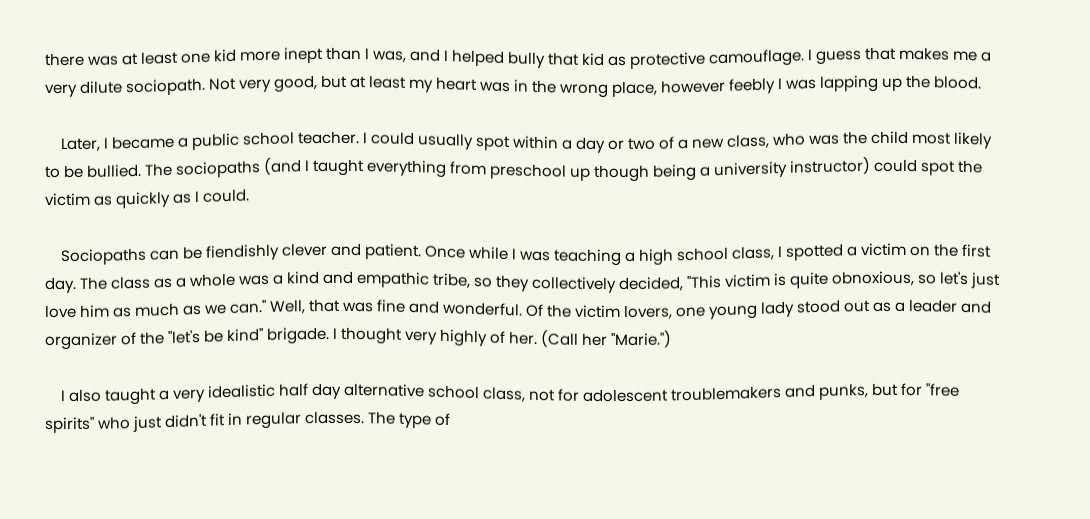there was at least one kid more inept than I was, and I helped bully that kid as protective camouflage. I guess that makes me a very dilute sociopath. Not very good, but at least my heart was in the wrong place, however feebly I was lapping up the blood.

    Later, I became a public school teacher. I could usually spot within a day or two of a new class, who was the child most likely to be bullied. The sociopaths (and I taught everything from preschool up though being a university instructor) could spot the victim as quickly as I could.

    Sociopaths can be fiendishly clever and patient. Once while I was teaching a high school class, I spotted a victim on the first day. The class as a whole was a kind and empathic tribe, so they collectively decided, "This victim is quite obnoxious, so let's just love him as much as we can." Well, that was fine and wonderful. Of the victim lovers, one young lady stood out as a leader and organizer of the "let's be kind" brigade. I thought very highly of her. (Call her "Marie.")

    I also taught a very idealistic half day alternative school class, not for adolescent troublemakers and punks, but for "free spirits" who just didn't fit in regular classes. The type of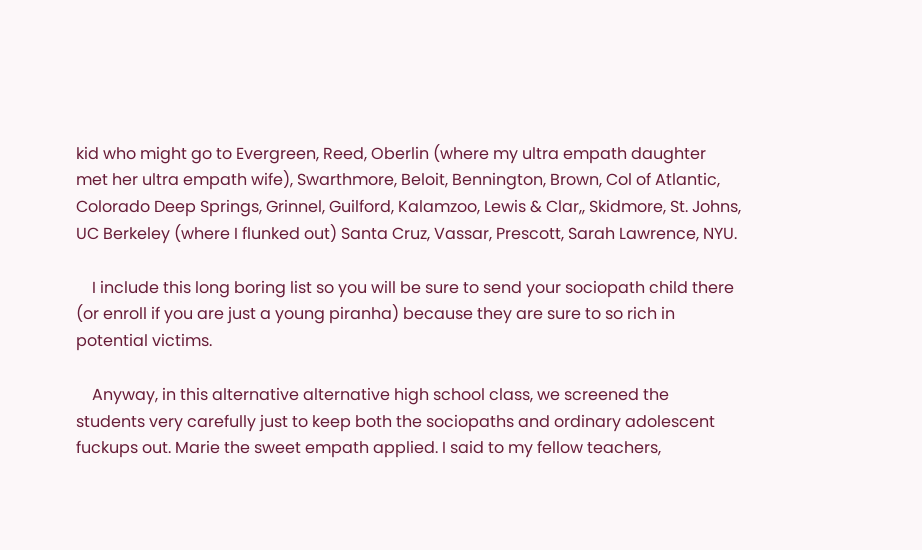kid who might go to Evergreen, Reed, Oberlin (where my ultra empath daughter met her ultra empath wife), Swarthmore, Beloit, Bennington, Brown, Col of Atlantic, Colorado Deep Springs, Grinnel, Guilford, Kalamzoo, Lewis & Clar,, Skidmore, St. Johns, UC Berkeley (where I flunked out) Santa Cruz, Vassar, Prescott, Sarah Lawrence, NYU.

    I include this long boring list so you will be sure to send your sociopath child there (or enroll if you are just a young piranha) because they are sure to so rich in potential victims.

    Anyway, in this alternative alternative high school class, we screened the students very carefully just to keep both the sociopaths and ordinary adolescent fuckups out. Marie the sweet empath applied. I said to my fellow teachers,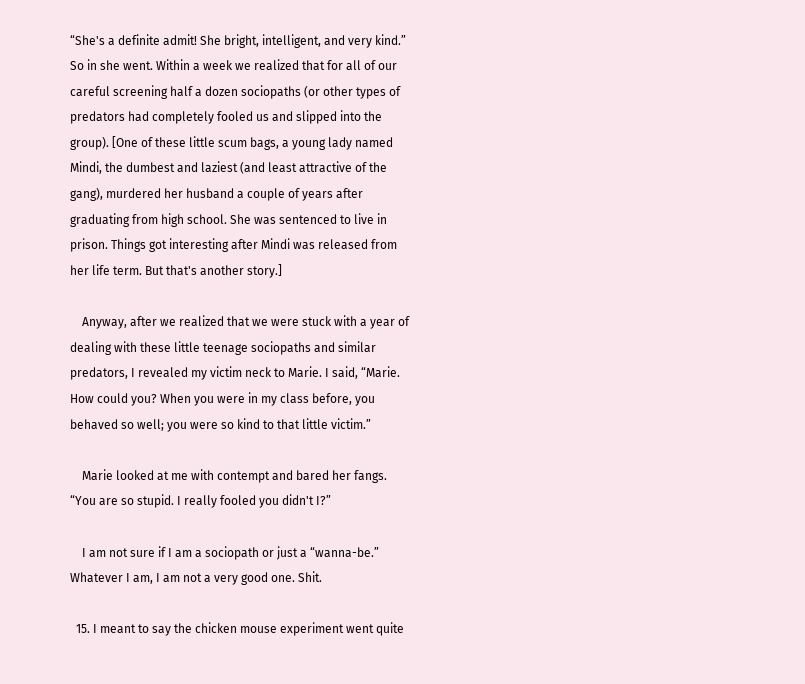“She's a definite admit! She bright, intelligent, and very kind.” So in she went. Within a week we realized that for all of our careful screening half a dozen sociopaths (or other types of predators had completely fooled us and slipped into the group). [One of these little scum bags, a young lady named Mindi, the dumbest and laziest (and least attractive of the gang), murdered her husband a couple of years after graduating from high school. She was sentenced to live in prison. Things got interesting after Mindi was released from her life term. But that's another story.]

    Anyway, after we realized that we were stuck with a year of dealing with these little teenage sociopaths and similar predators, I revealed my victim neck to Marie. I said, “Marie. How could you? When you were in my class before, you behaved so well; you were so kind to that little victim.”

    Marie looked at me with contempt and bared her fangs. “You are so stupid. I really fooled you didn't I?”

    I am not sure if I am a sociopath or just a “wanna-be.” Whatever I am, I am not a very good one. Shit.

  15. I meant to say the chicken mouse experiment went quite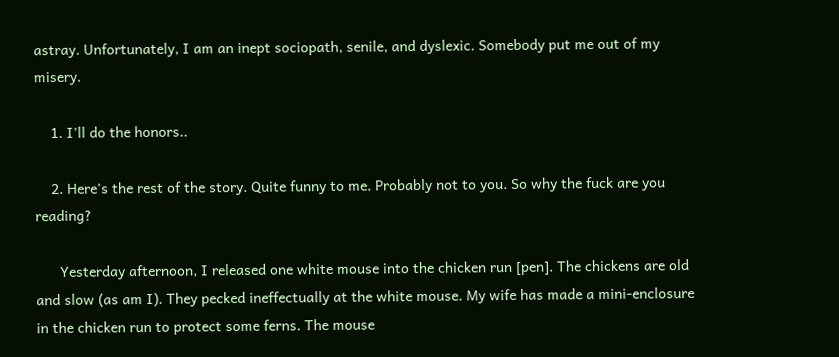astray. Unfortunately, I am an inept sociopath, senile, and dyslexic. Somebody put me out of my misery.

    1. I'll do the honors..

    2. Here's the rest of the story. Quite funny to me. Probably not to you. So why the fuck are you reading?

      Yesterday afternoon, I released one white mouse into the chicken run [pen]. The chickens are old and slow (as am I). They pecked ineffectually at the white mouse. My wife has made a mini-enclosure in the chicken run to protect some ferns. The mouse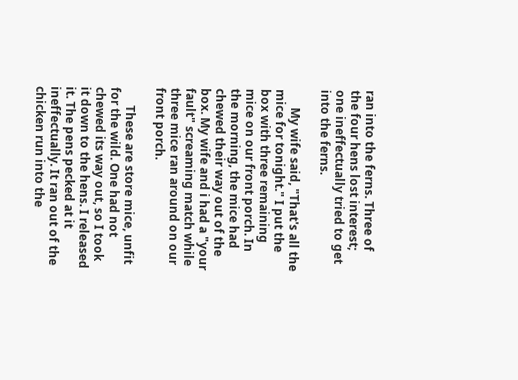ran into the ferns. Three of the four hens lost interest; one ineffectually tried to get into the ferns.

      My wife said, "That's all the mice for tonight." I put the box with three remaining mice on our front porch. In the morning, the mice had chewed their way out of the box. My wife and i had a "your fault" screaming match while three mice ran around on our front porch.

      These are store mice, unfit for the wild. One had not chewed its way out, so I took it down to the hens. I released it. The pens pecked at it ineffectually. It ran out of the chicken run into the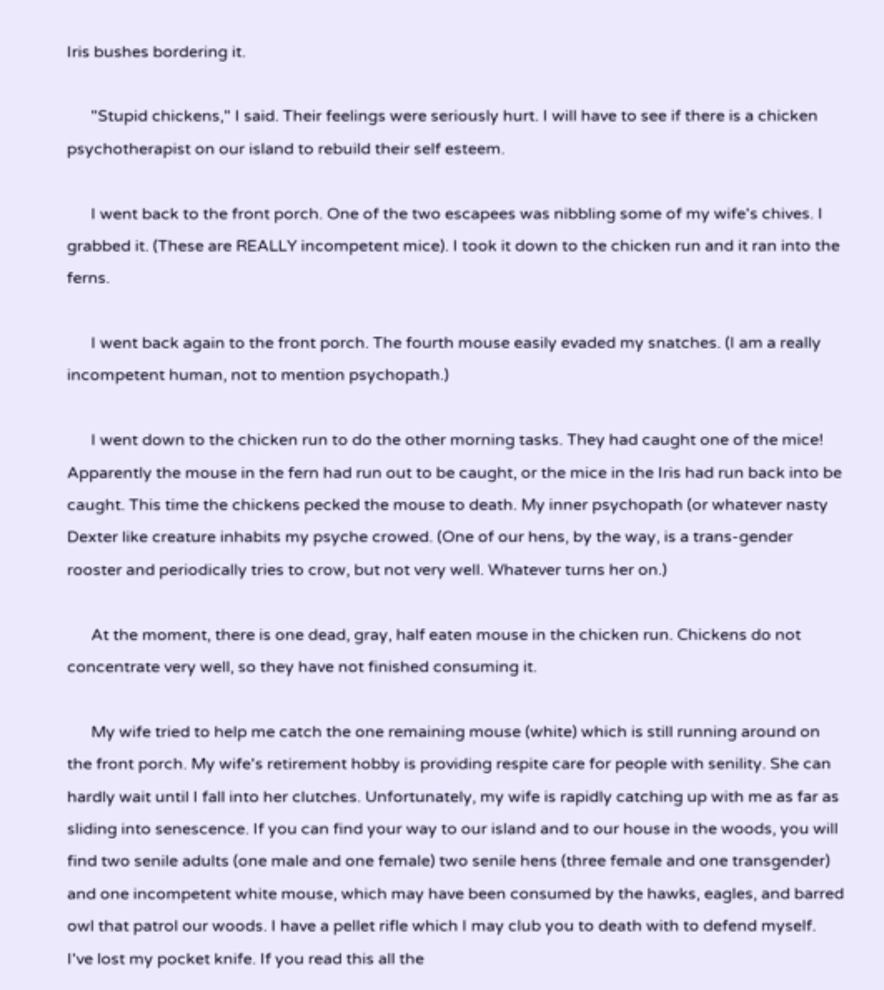Iris bushes bordering it.

      "Stupid chickens," I said. Their feelings were seriously hurt. I will have to see if there is a chicken psychotherapist on our island to rebuild their self esteem.

      I went back to the front porch. One of the two escapees was nibbling some of my wife's chives. I grabbed it. (These are REALLY incompetent mice). I took it down to the chicken run and it ran into the ferns.

      I went back again to the front porch. The fourth mouse easily evaded my snatches. (I am a really incompetent human, not to mention psychopath.)

      I went down to the chicken run to do the other morning tasks. They had caught one of the mice! Apparently the mouse in the fern had run out to be caught, or the mice in the Iris had run back into be caught. This time the chickens pecked the mouse to death. My inner psychopath (or whatever nasty Dexter like creature inhabits my psyche crowed. (One of our hens, by the way, is a trans-gender rooster and periodically tries to crow, but not very well. Whatever turns her on.)

      At the moment, there is one dead, gray, half eaten mouse in the chicken run. Chickens do not concentrate very well, so they have not finished consuming it.

      My wife tried to help me catch the one remaining mouse (white) which is still running around on the front porch. My wife's retirement hobby is providing respite care for people with senility. She can hardly wait until I fall into her clutches. Unfortunately, my wife is rapidly catching up with me as far as sliding into senescence. If you can find your way to our island and to our house in the woods, you will find two senile adults (one male and one female) two senile hens (three female and one transgender) and one incompetent white mouse, which may have been consumed by the hawks, eagles, and barred owl that patrol our woods. I have a pellet rifle which I may club you to death with to defend myself. I've lost my pocket knife. If you read this all the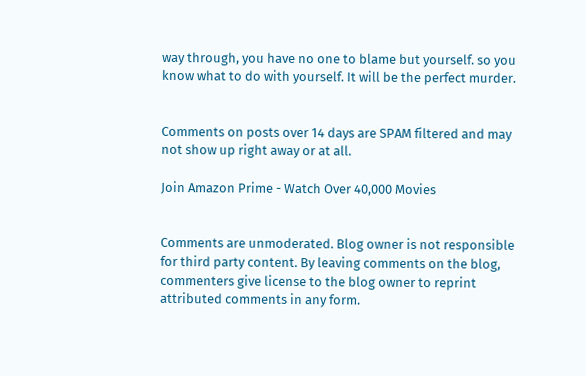way through, you have no one to blame but yourself. so you know what to do with yourself. It will be the perfect murder.


Comments on posts over 14 days are SPAM filtered and may not show up right away or at all.

Join Amazon Prime - Watch Over 40,000 Movies


Comments are unmoderated. Blog owner is not responsible for third party content. By leaving comments on the blog, commenters give license to the blog owner to reprint attributed comments in any form.